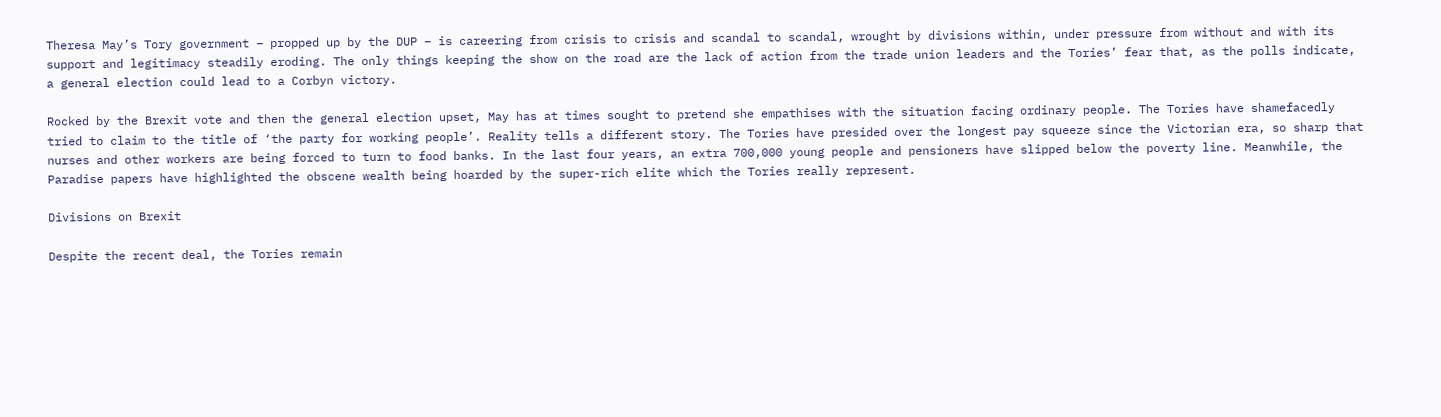Theresa May’s Tory government – propped up by the DUP – is careering from crisis to crisis and scandal to scandal, wrought by divisions within, under pressure from without and with its support and legitimacy steadily eroding. The only things keeping the show on the road are the lack of action from the trade union leaders and the Tories’ fear that, as the polls indicate, a general election could lead to a Corbyn victory.

Rocked by the Brexit vote and then the general election upset, May has at times sought to pretend she empathises with the situation facing ordinary people. The Tories have shamefacedly tried to claim to the title of ‘the party for working people’. Reality tells a different story. The Tories have presided over the longest pay squeeze since the Victorian era, so sharp that nurses and other workers are being forced to turn to food banks. In the last four years, an extra 700,000 young people and pensioners have slipped below the poverty line. Meanwhile, the Paradise papers have highlighted the obscene wealth being hoarded by the super-rich elite which the Tories really represent.

Divisions on Brexit

Despite the recent deal, the Tories remain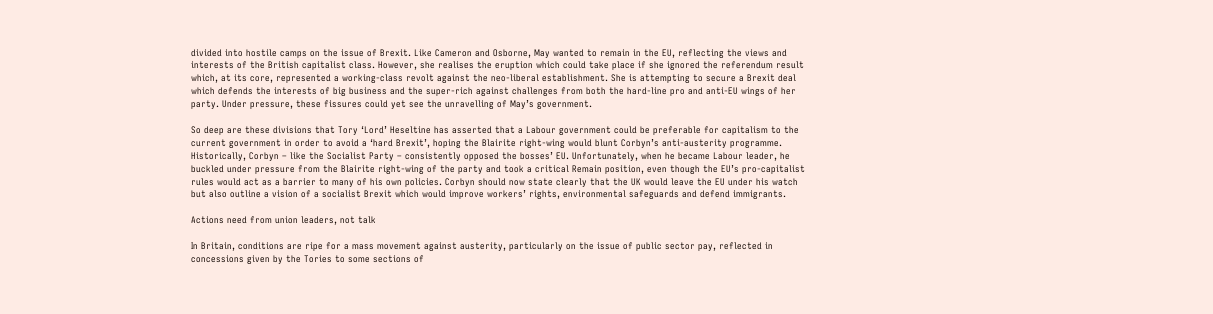divided into hostile camps on the issue of Brexit. Like Cameron and Osborne, May wanted to remain in the EU, reflecting the views and interests of the British capitalist class. However, she realises the eruption which could take place if she ignored the referendum result which, at its core, represented a working-class revolt against the neo-liberal establishment. She is attempting to secure a Brexit deal which defends the interests of big business and the super-rich against challenges from both the hard-line pro and anti-EU wings of her party. Under pressure, these fissures could yet see the unravelling of May’s government.

So deep are these divisions that Tory ‘Lord’ Heseltine has asserted that a Labour government could be preferable for capitalism to the current government in order to avoid a ‘hard Brexit’, hoping the Blairite right-wing would blunt Corbyn’s anti-austerity programme. Historically, Corbyn – like the Socialist Party – consistently opposed the bosses’ EU. Unfortunately, when he became Labour leader, he buckled under pressure from the Blairite right-wing of the party and took a critical Remain position, even though the EU’s pro-capitalist rules would act as a barrier to many of his own policies. Corbyn should now state clearly that the UK would leave the EU under his watch but also outline a vision of a socialist Brexit which would improve workers’ rights, environmental safeguards and defend immigrants.

Actions need from union leaders, not talk

In Britain, conditions are ripe for a mass movement against austerity, particularly on the issue of public sector pay, reflected in concessions given by the Tories to some sections of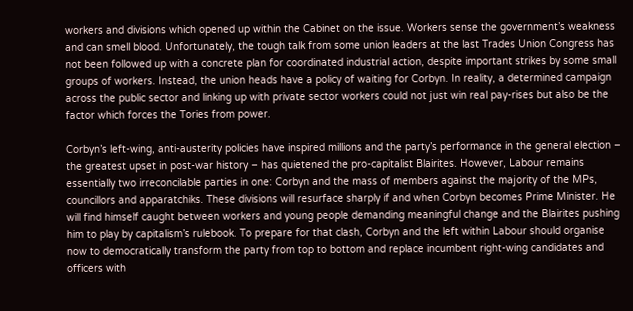workers and divisions which opened up within the Cabinet on the issue. Workers sense the government’s weakness and can smell blood. Unfortunately, the tough talk from some union leaders at the last Trades Union Congress has not been followed up with a concrete plan for coordinated industrial action, despite important strikes by some small groups of workers. Instead, the union heads have a policy of waiting for Corbyn. In reality, a determined campaign across the public sector and linking up with private sector workers could not just win real pay-rises but also be the factor which forces the Tories from power.

Corbyn’s left-wing, anti-austerity policies have inspired millions and the party’s performance in the general election – the greatest upset in post-war history – has quietened the pro-capitalist Blairites. However, Labour remains essentially two irreconcilable parties in one: Corbyn and the mass of members against the majority of the MPs, councillors and apparatchiks. These divisions will resurface sharply if and when Corbyn becomes Prime Minister. He will find himself caught between workers and young people demanding meaningful change and the Blairites pushing him to play by capitalism’s rulebook. To prepare for that clash, Corbyn and the left within Labour should organise now to democratically transform the party from top to bottom and replace incumbent right-wing candidates and officers with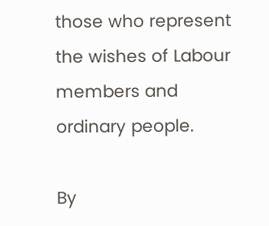those who represent the wishes of Labour members and ordinary people.

By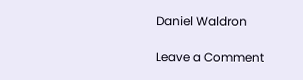Daniel Waldron

Leave a Comment